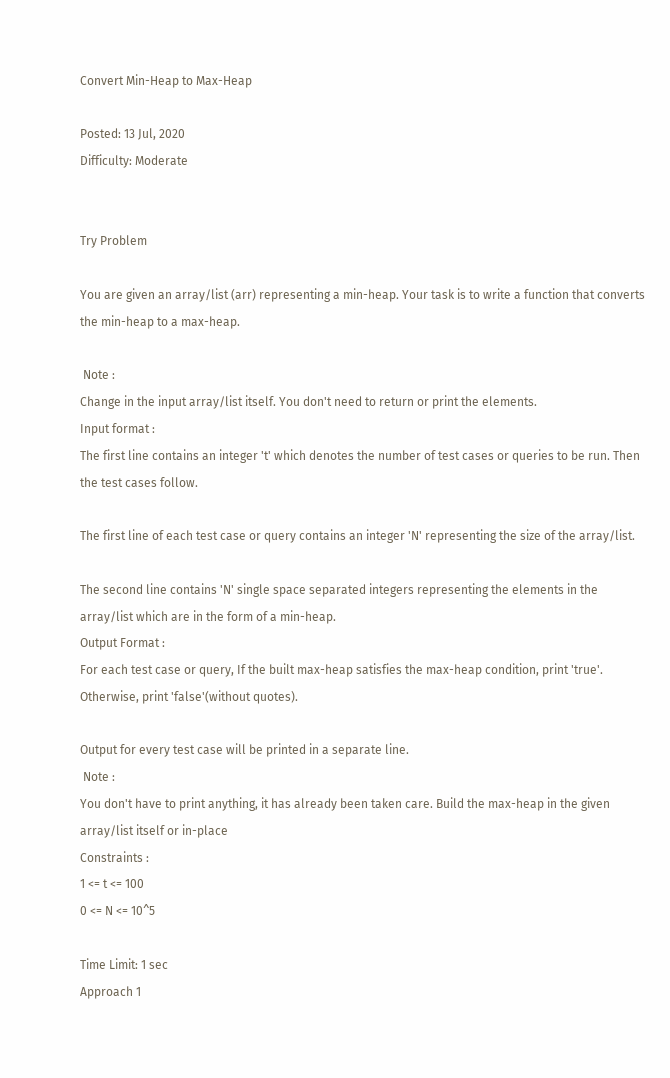Convert Min-Heap to Max-Heap

Posted: 13 Jul, 2020
Difficulty: Moderate


Try Problem

You are given an array/list (arr) representing a min-heap. Your task is to write a function that converts the min-heap to a max-heap.

 Note :
Change in the input array/list itself. You don't need to return or print the elements.
Input format :
The first line contains an integer 't' which denotes the number of test cases or queries to be run. Then the test cases follow.

The first line of each test case or query contains an integer 'N' representing the size of the array/list.

The second line contains 'N' single space separated integers representing the elements in the array/list which are in the form of a min-heap.
Output Format :
For each test case or query, If the built max-heap satisfies the max-heap condition, print 'true'. Otherwise, print 'false'(without quotes).

Output for every test case will be printed in a separate line.
 Note :
You don't have to print anything, it has already been taken care. Build the max-heap in the given array/list itself or in-place
Constraints :
1 <= t <= 100
0 <= N <= 10^5

Time Limit: 1 sec
Approach 1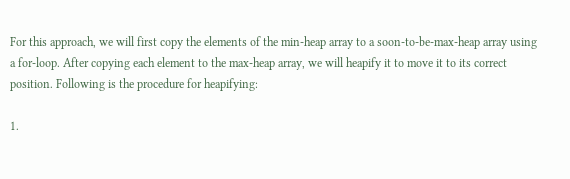For this approach, we will first copy the elements of the min-heap array to a soon-to-be-max-heap array using a for-loop. After copying each element to the max-heap array, we will heapify it to move it to its correct position. Following is the procedure for heapifying:

1.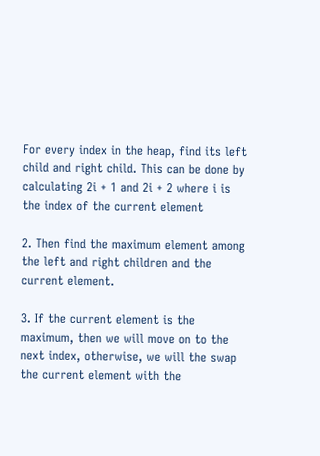For every index in the heap, find its left child and right child. This can be done by calculating 2i + 1 and 2i + 2 where i is the index of the current element

2. Then find the maximum element among the left and right children and the current element.

3. If the current element is the maximum, then we will move on to the next index, otherwise, we will the swap the current element with the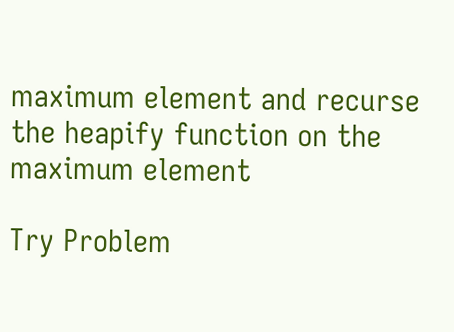maximum element and recurse the heapify function on the maximum element

Try Problem